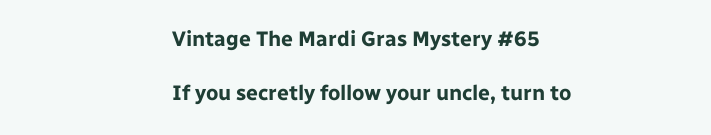Vintage The Mardi Gras Mystery #65

If you secretly follow your uncle, turn to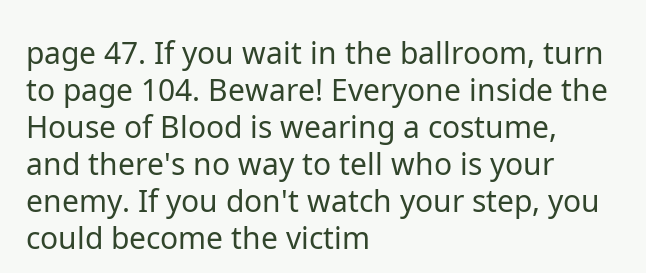page 47. If you wait in the ballroom, turn to page 104. Beware! Everyone inside the House of Blood is wearing a costume, and there's no way to tell who is your enemy. If you don't watch your step, you could become the victim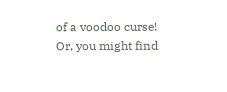of a voodoo curse! Or, you might find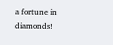a fortune in diamonds!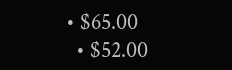• $65.00
  • $52.00